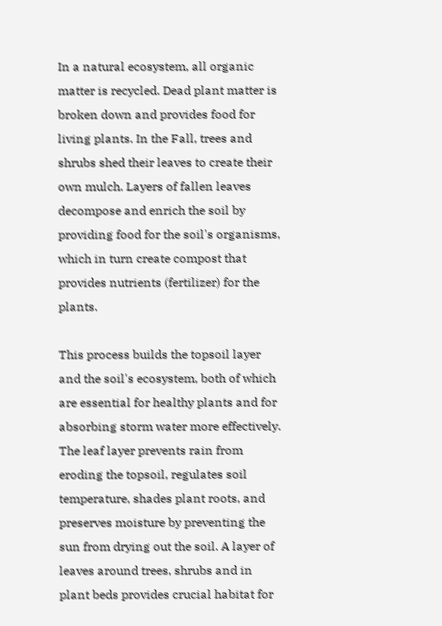In a natural ecosystem, all organic matter is recycled. Dead plant matter is broken down and provides food for living plants. In the Fall, trees and shrubs shed their leaves to create their own mulch. Layers of fallen leaves decompose and enrich the soil by providing food for the soil's organisms, which in turn create compost that provides nutrients (fertilizer) for the plants.

This process builds the topsoil layer and the soil's ecosystem, both of which are essential for healthy plants and for absorbing storm water more effectively. The leaf layer prevents rain from eroding the topsoil, regulates soil temperature, shades plant roots, and preserves moisture by preventing the sun from drying out the soil. A layer of leaves around trees, shrubs and in plant beds provides crucial habitat for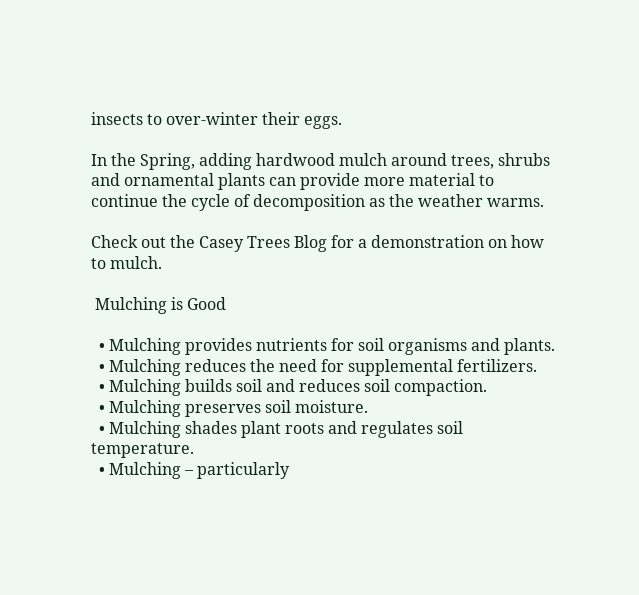insects to over-winter their eggs.

In the Spring, adding hardwood mulch around trees, shrubs and ornamental plants can provide more material to continue the cycle of decomposition as the weather warms.

Check out the Casey Trees Blog for a demonstration on how to mulch.

 Mulching is Good

  • Mulching provides nutrients for soil organisms and plants.
  • Mulching reduces the need for supplemental fertilizers.
  • Mulching builds soil and reduces soil compaction.
  • Mulching preserves soil moisture.
  • Mulching shades plant roots and regulates soil temperature.
  • Mulching – particularly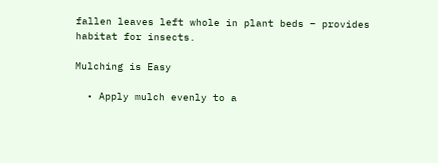fallen leaves left whole in plant beds – provides habitat for insects.

Mulching is Easy

  • Apply mulch evenly to a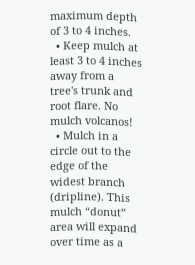maximum depth of 3 to 4 inches.
  • Keep mulch at least 3 to 4 inches away from a tree's trunk and root flare. No mulch volcanos!
  • Mulch in a circle out to the edge of the widest branch (dripline). This mulch “donut” area will expand over time as a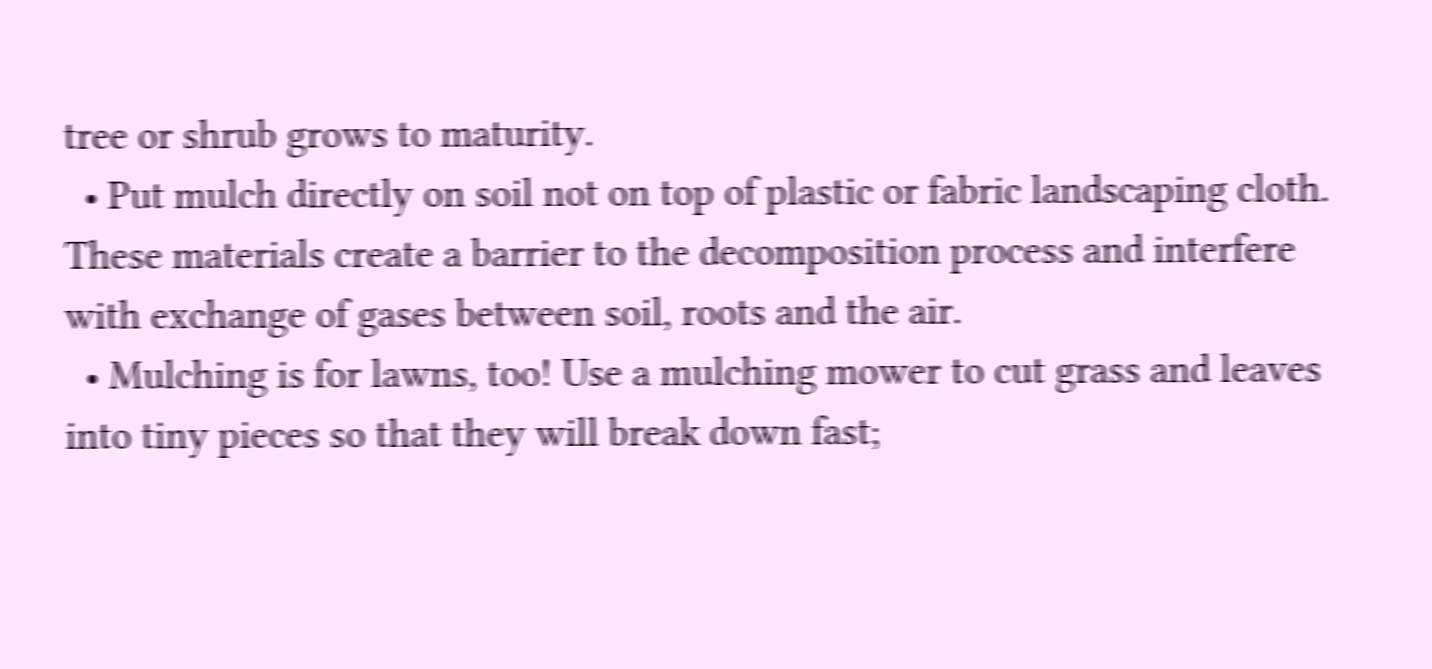tree or shrub grows to maturity.
  • Put mulch directly on soil not on top of plastic or fabric landscaping cloth. These materials create a barrier to the decomposition process and interfere with exchange of gases between soil, roots and the air.
  • Mulching is for lawns, too! Use a mulching mower to cut grass and leaves into tiny pieces so that they will break down fast;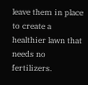leave them in place to create a healthier lawn that needs no fertilizers.